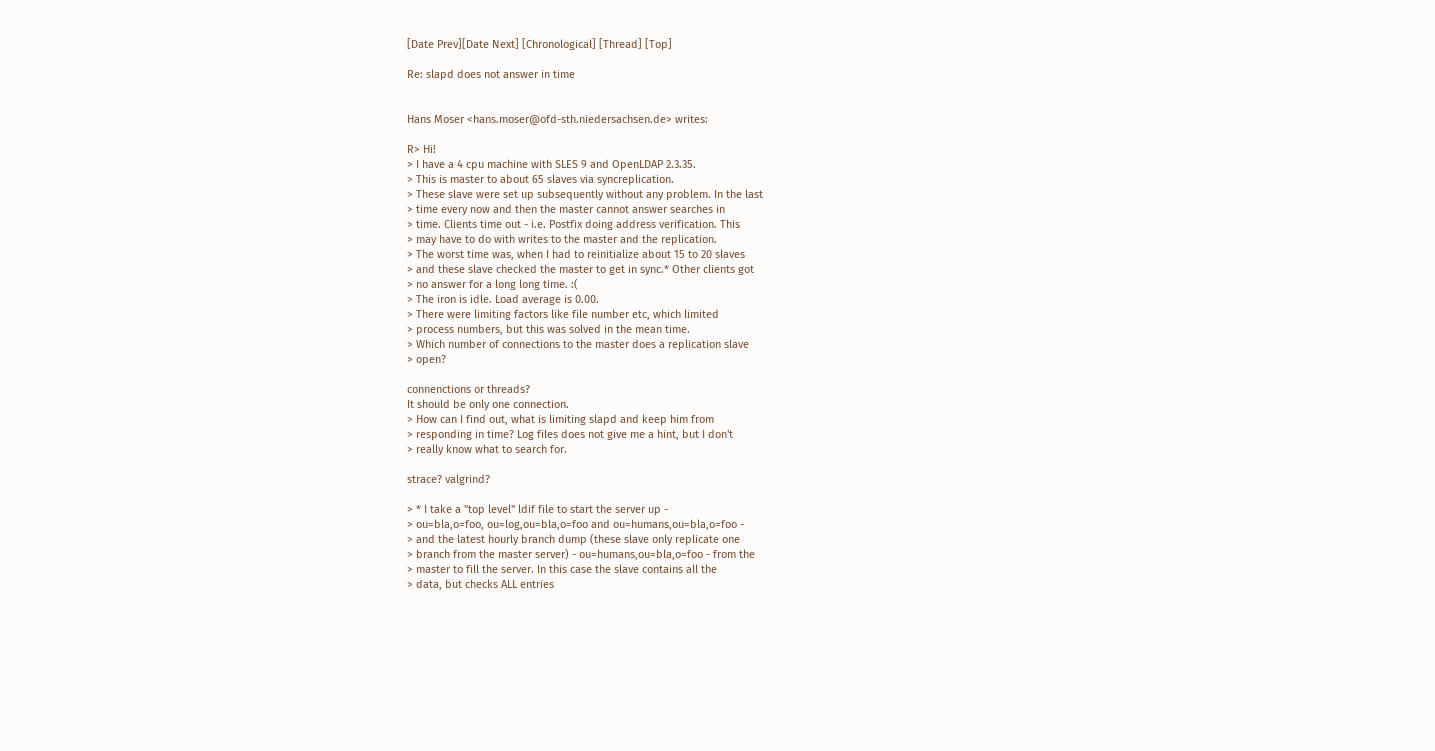[Date Prev][Date Next] [Chronological] [Thread] [Top]

Re: slapd does not answer in time


Hans Moser <hans.moser@ofd-sth.niedersachsen.de> writes:

R> Hi!
> I have a 4 cpu machine with SLES 9 and OpenLDAP 2.3.35.
> This is master to about 65 slaves via syncreplication.
> These slave were set up subsequently without any problem. In the last
> time every now and then the master cannot answer searches in
> time. Clients time out - i.e. Postfix doing address verification. This
> may have to do with writes to the master and the replication.
> The worst time was, when I had to reinitialize about 15 to 20 slaves
> and these slave checked the master to get in sync.* Other clients got
> no answer for a long long time. :(
> The iron is idle. Load average is 0.00.
> There were limiting factors like file number etc, which limited
> process numbers, but this was solved in the mean time.
> Which number of connections to the master does a replication slave
> open?

connenctions or threads?
It should be only one connection.
> How can I find out, what is limiting slapd and keep him from
> responding in time? Log files does not give me a hint, but I don't
> really know what to search for.

strace? valgrind?

> * I take a "top level" ldif file to start the server up -
> ou=bla,o=foo, ou=log,ou=bla,o=foo and ou=humans,ou=bla,o=foo -
> and the latest hourly branch dump (these slave only replicate one
> branch from the master server) - ou=humans,ou=bla,o=foo - from the
> master to fill the server. In this case the slave contains all the
> data, but checks ALL entries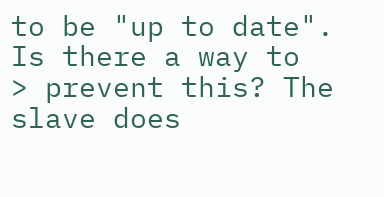to be "up to date". Is there a way to
> prevent this? The slave does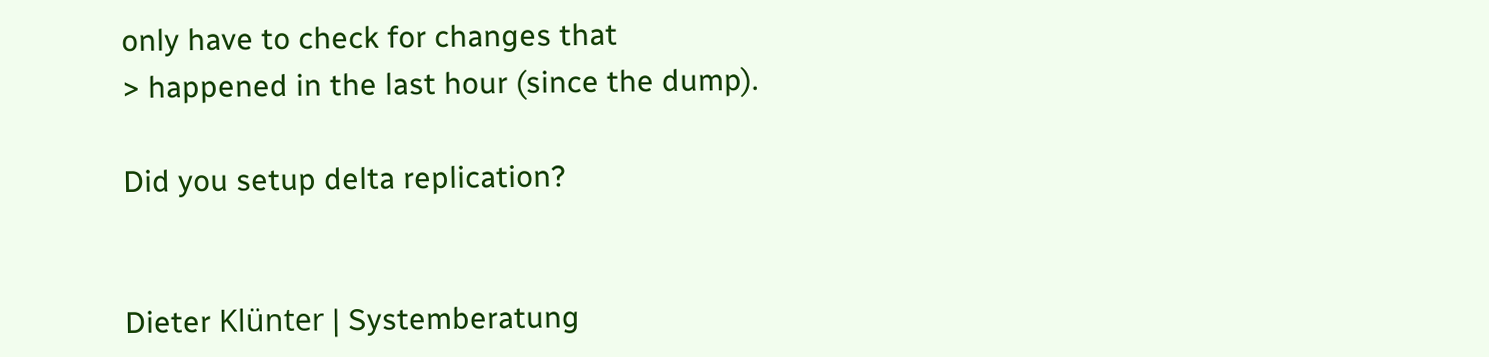only have to check for changes that
> happened in the last hour (since the dump).

Did you setup delta replication?


Dieter Klünter | Systemberatung